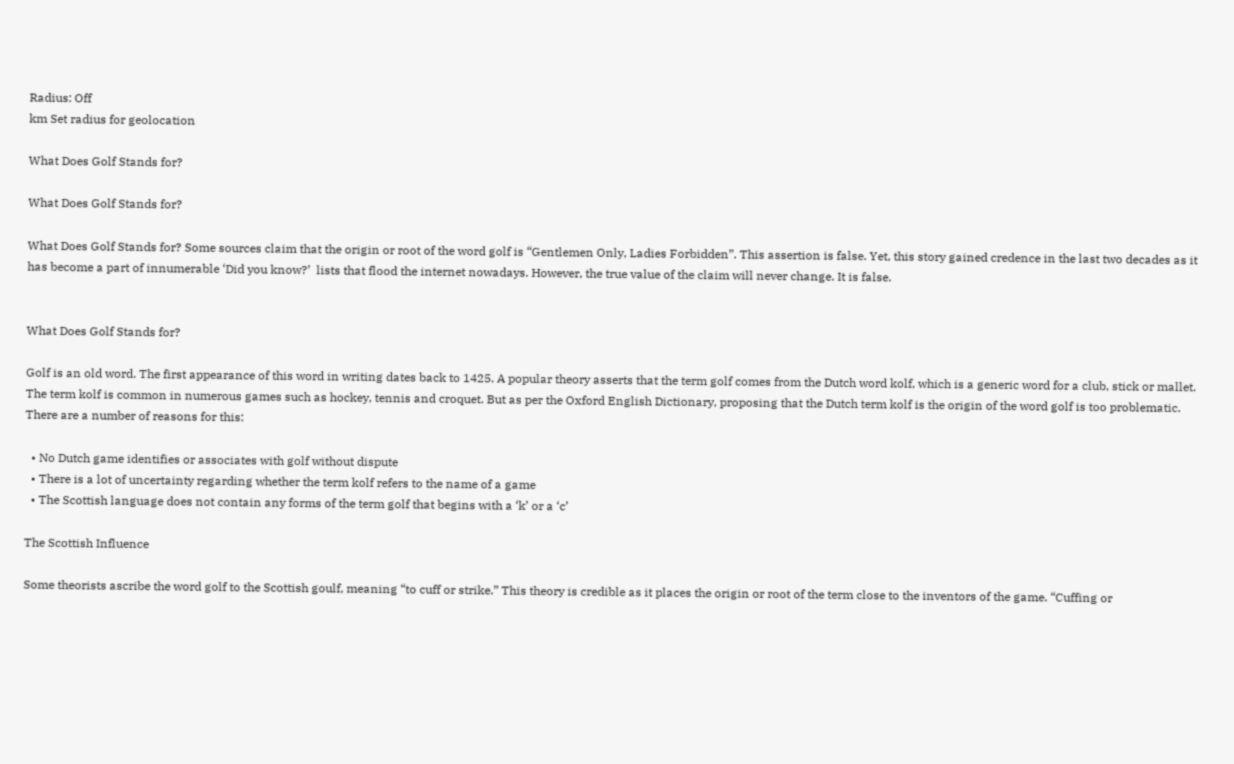Radius: Off
km Set radius for geolocation

What Does Golf Stands for?

What Does Golf Stands for?

What Does Golf Stands for? Some sources claim that the origin or root of the word golf is “Gentlemen Only, Ladies Forbidden”. This assertion is false. Yet, this story gained credence in the last two decades as it has become a part of innumerable ‘Did you know?’  lists that flood the internet nowadays. However, the true value of the claim will never change. It is false.


What Does Golf Stands for?

Golf is an old word. The first appearance of this word in writing dates back to 1425. A popular theory asserts that the term golf comes from the Dutch word kolf, which is a generic word for a club, stick or mallet. The term kolf is common in numerous games such as hockey, tennis and croquet. But as per the Oxford English Dictionary, proposing that the Dutch term kolf is the origin of the word golf is too problematic. There are a number of reasons for this:

  • No Dutch game identifies or associates with golf without dispute
  • There is a lot of uncertainty regarding whether the term kolf refers to the name of a game
  • The Scottish language does not contain any forms of the term golf that begins with a ‘k’ or a ‘c’

The Scottish Influence

Some theorists ascribe the word golf to the Scottish goulf, meaning “to cuff or strike.” This theory is credible as it places the origin or root of the term close to the inventors of the game. “Cuffing or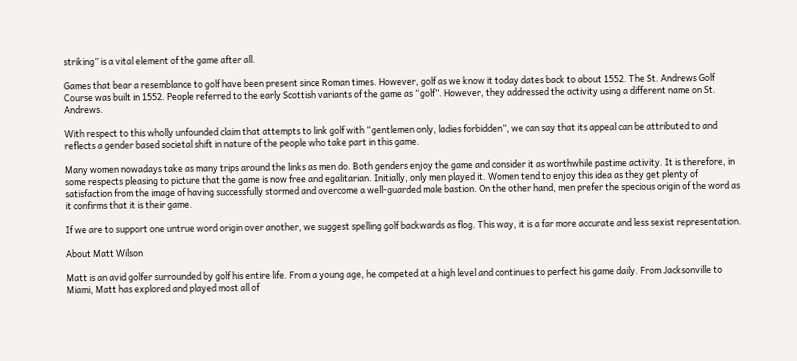striking” is a vital element of the game after all.

Games that bear a resemblance to golf have been present since Roman times. However, golf as we know it today dates back to about 1552. The St. Andrews Golf Course was built in 1552. People referred to the early Scottish variants of the game as “golf”. However, they addressed the activity using a different name on St. Andrews.

With respect to this wholly unfounded claim that attempts to link golf with “gentlemen only, ladies forbidden”, we can say that its appeal can be attributed to and reflects a gender based societal shift in nature of the people who take part in this game.

Many women nowadays take as many trips around the links as men do. Both genders enjoy the game and consider it as worthwhile pastime activity. It is therefore, in some respects pleasing to picture that the game is now free and egalitarian. Initially, only men played it. Women tend to enjoy this idea as they get plenty of satisfaction from the image of having successfully stormed and overcome a well-guarded male bastion. On the other hand, men prefer the specious origin of the word as it confirms that it is their game.

If we are to support one untrue word origin over another, we suggest spelling golf backwards as flog. This way, it is a far more accurate and less sexist representation.

About Matt Wilson

Matt is an avid golfer surrounded by golf his entire life. From a young age, he competed at a high level and continues to perfect his game daily. From Jacksonville to Miami, Matt has explored and played most all of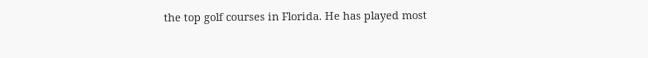the top golf courses in Florida. He has played most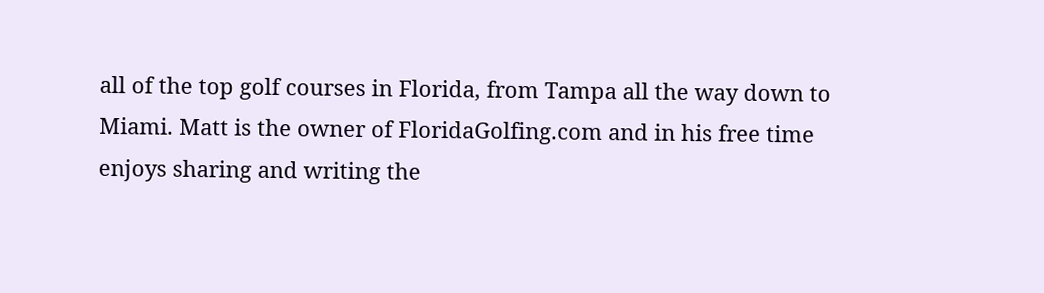all of the top golf courses in Florida, from Tampa all the way down to Miami. Matt is the owner of FloridaGolfing.com and in his free time enjoys sharing and writing the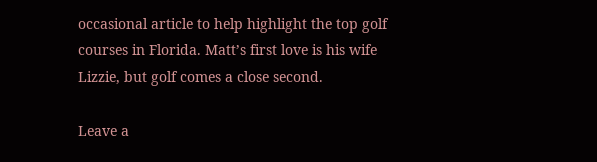occasional article to help highlight the top golf courses in Florida. Matt’s first love is his wife Lizzie, but golf comes a close second.

Leave a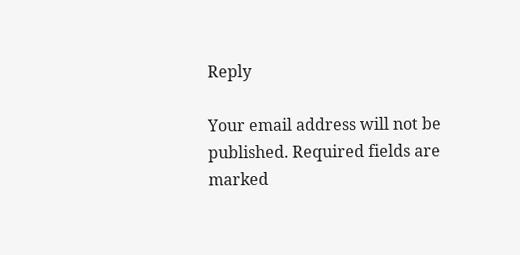Reply

Your email address will not be published. Required fields are marked